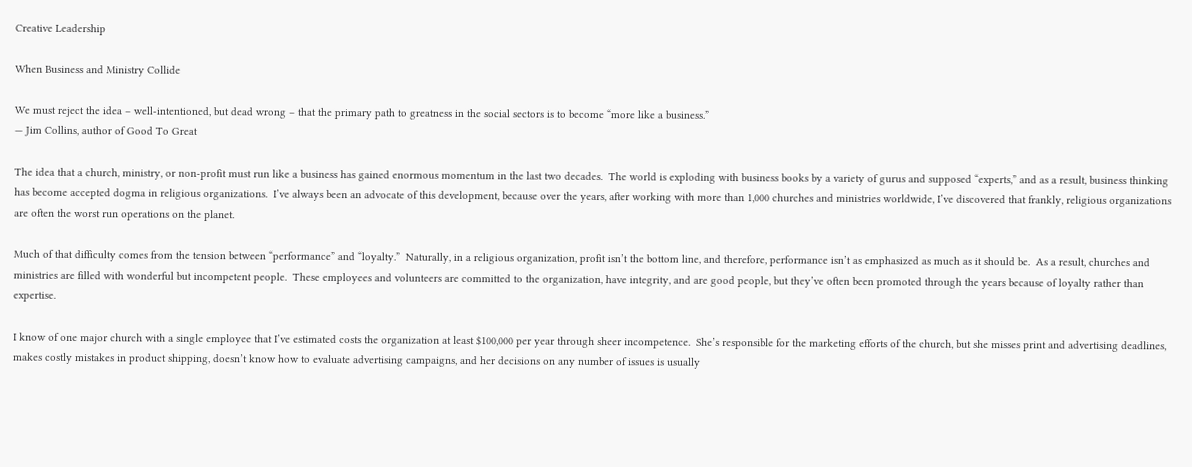Creative Leadership

When Business and Ministry Collide

We must reject the idea – well-intentioned, but dead wrong – that the primary path to greatness in the social sectors is to become “more like a business.”
— Jim Collins, author of Good To Great

The idea that a church, ministry, or non-profit must run like a business has gained enormous momentum in the last two decades.  The world is exploding with business books by a variety of gurus and supposed “experts,” and as a result, business thinking has become accepted dogma in religious organizations.  I’ve always been an advocate of this development, because over the years, after working with more than 1,000 churches and ministries worldwide, I’ve discovered that frankly, religious organizations are often the worst run operations on the planet.

Much of that difficulty comes from the tension between “performance” and “loyalty.”  Naturally, in a religious organization, profit isn’t the bottom line, and therefore, performance isn’t as emphasized as much as it should be.  As a result, churches and ministries are filled with wonderful but incompetent people.  These employees and volunteers are committed to the organization, have integrity, and are good people, but they’ve often been promoted through the years because of loyalty rather than expertise.

I know of one major church with a single employee that I’ve estimated costs the organization at least $100,000 per year through sheer incompetence.  She’s responsible for the marketing efforts of the church, but she misses print and advertising deadlines, makes costly mistakes in product shipping, doesn’t know how to evaluate advertising campaigns, and her decisions on any number of issues is usually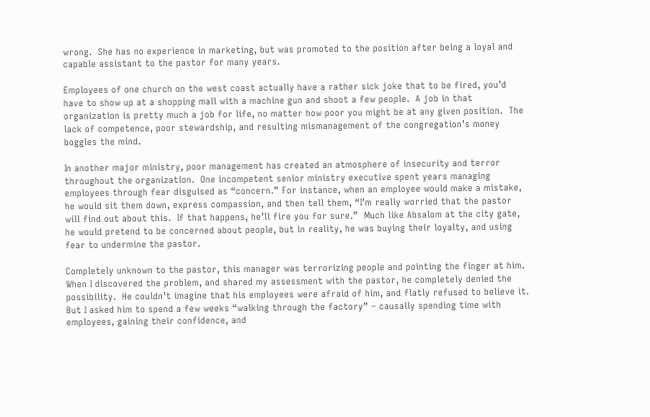wrong.  She has no experience in marketing, but was promoted to the position after being a loyal and capable assistant to the pastor for many years.

Employees of one church on the west coast actually have a rather sick joke that to be fired, you’d have to show up at a shopping mall with a machine gun and shoot a few people.  A job in that organization is pretty much a job for life, no matter how poor you might be at any given position.  The lack of competence, poor stewardship, and resulting mismanagement of the congregation’s money boggles the mind.

In another major ministry, poor management has created an atmosphere of insecurity and terror throughout the organization.  One incompetent senior ministry executive spent years managing employees through fear disguised as “concern.” For instance, when an employee would make a mistake, he would sit them down, express compassion, and then tell them, “I’m really worried that the pastor will find out about this.  If that happens, he’ll fire you for sure.”  Much like Absalom at the city gate, he would pretend to be concerned about people, but in reality, he was buying their loyalty, and using fear to undermine the pastor.

Completely unknown to the pastor, this manager was terrorizing people and pointing the finger at him.  When I discovered the problem, and shared my assessment with the pastor, he completely denied the possibility.  He couldn’t imagine that his employees were afraid of him, and flatly refused to believe it.  But I asked him to spend a few weeks “walking through the factory” – causally spending time with employees, gaining their confidence, and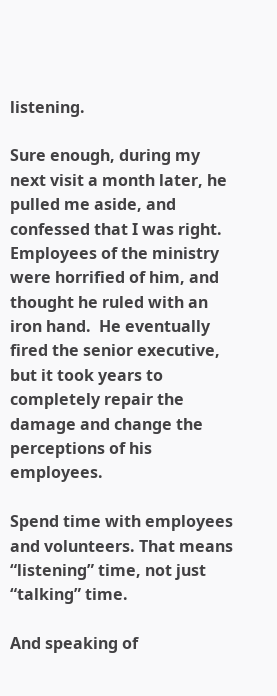listening.

Sure enough, during my next visit a month later, he pulled me aside, and confessed that I was right.  Employees of the ministry were horrified of him, and thought he ruled with an iron hand.  He eventually fired the senior executive, but it took years to completely repair the damage and change the perceptions of his employees.

Spend time with employees and volunteers. That means “listening” time, not just “talking” time.

And speaking of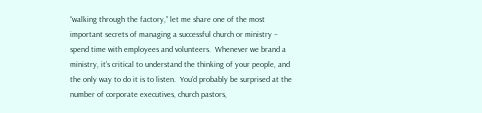“walking through the factory,” let me share one of the most important secrets of managing a successful church or ministry – spend time with employees and volunteers.  Whenever we brand a ministry, it’s critical to understand the thinking of your people, and the only way to do it is to listen.  You’d probably be surprised at the number of corporate executives, church pastors,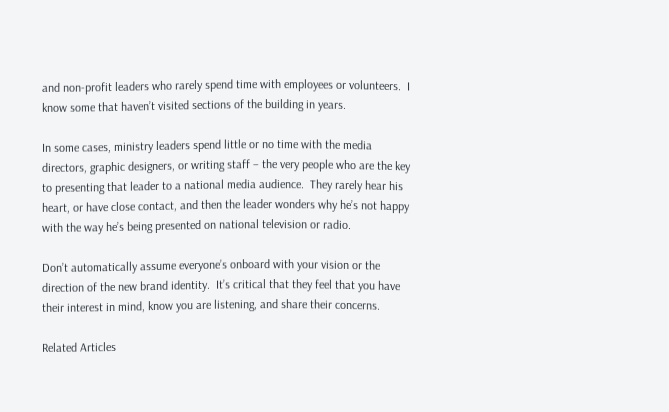and non-profit leaders who rarely spend time with employees or volunteers.  I know some that haven’t visited sections of the building in years.

In some cases, ministry leaders spend little or no time with the media directors, graphic designers, or writing staff – the very people who are the key to presenting that leader to a national media audience.  They rarely hear his heart, or have close contact, and then the leader wonders why he’s not happy with the way he’s being presented on national television or radio.

Don’t automatically assume everyone’s onboard with your vision or the direction of the new brand identity.  It’s critical that they feel that you have their interest in mind, know you are listening, and share their concerns.

Related Articles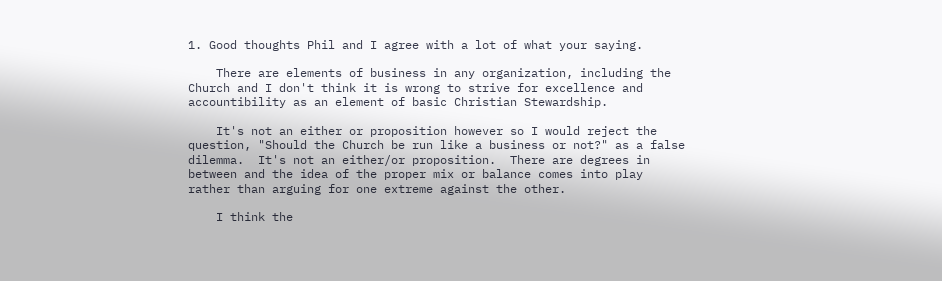1. Good thoughts Phil and I agree with a lot of what your saying.

    There are elements of business in any organization, including the Church and I don't think it is wrong to strive for excellence and accountibility as an element of basic Christian Stewardship.

    It's not an either or proposition however so I would reject the question, "Should the Church be run like a business or not?" as a false dilemma.  It's not an either/or proposition.  There are degrees in between and the idea of the proper mix or balance comes into play rather than arguing for one extreme against the other.

    I think the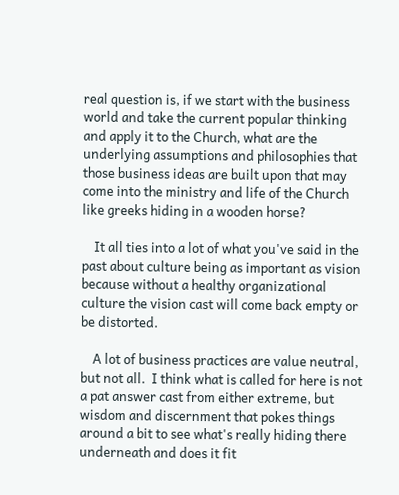real question is, if we start with the business world and take the current popular thinking and apply it to the Church, what are the underlying assumptions and philosophies that those business ideas are built upon that may come into the ministry and life of the Church like greeks hiding in a wooden horse?

    It all ties into a lot of what you've said in the past about culture being as important as vision because without a healthy organizational culture the vision cast will come back empty or be distorted.

    A lot of business practices are value neutral, but not all.  I think what is called for here is not a pat answer cast from either extreme, but wisdom and discernment that pokes things around a bit to see what's really hiding there underneath and does it fit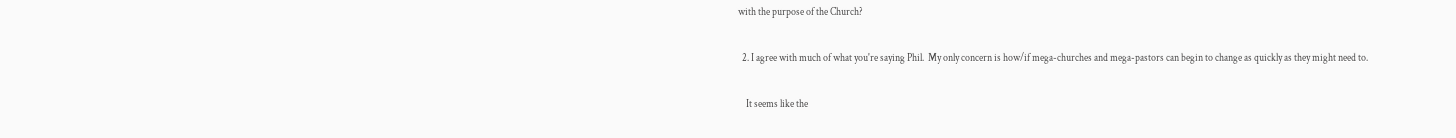with the purpose of the Church?

  2. I agree with much of what you're saying Phil.  My only concern is how/if mega-churches and mega-pastors can begin to change as quickly as they might need to.

    It seems like the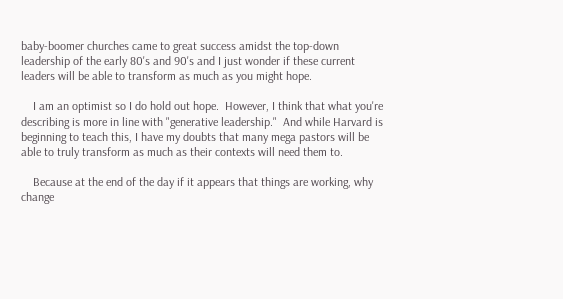baby-boomer churches came to great success amidst the top-down leadership of the early 80's and 90's and I just wonder if these current leaders will be able to transform as much as you might hope.

    I am an optimist so I do hold out hope.  However, I think that what you're describing is more in line with "generative leadership."  And while Harvard is beginning to teach this, I have my doubts that many mega pastors will be able to truly transform as much as their contexts will need them to.

    Because at the end of the day if it appears that things are working, why change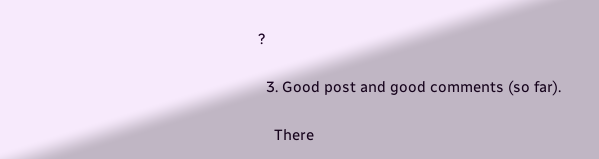?

  3. Good post and good comments (so far).

    There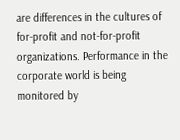are differences in the cultures of for-profit and not-for-profit organizations. Performance in the corporate world is being monitored by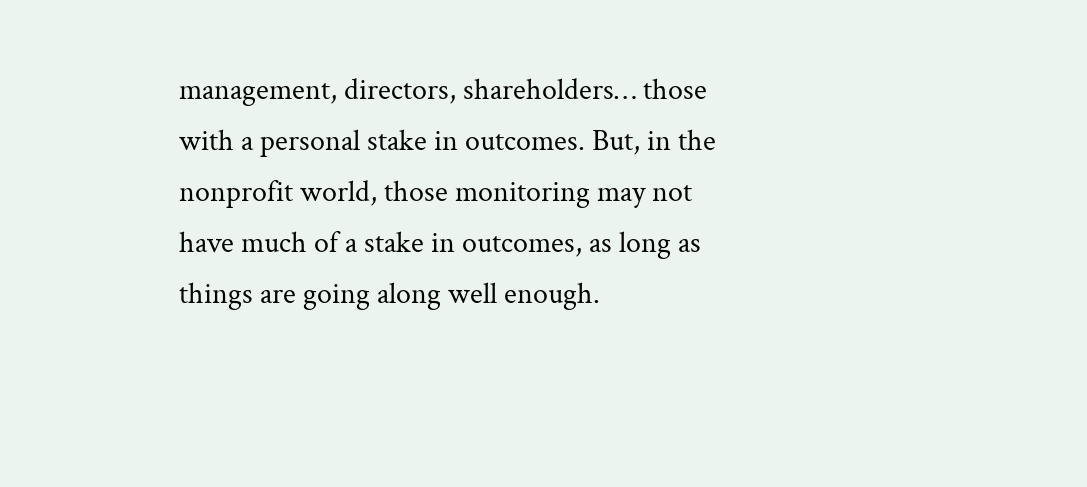management, directors, shareholders… those with a personal stake in outcomes. But, in the nonprofit world, those monitoring may not have much of a stake in outcomes, as long as things are going along well enough.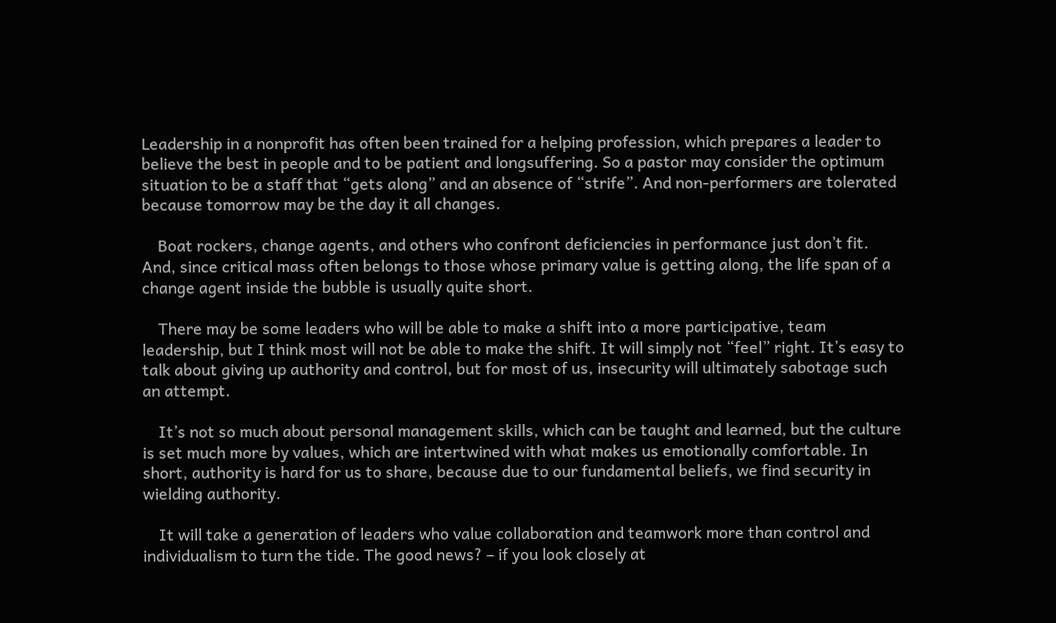Leadership in a nonprofit has often been trained for a helping profession, which prepares a leader to believe the best in people and to be patient and longsuffering. So a pastor may consider the optimum situation to be a staff that “gets along” and an absence of “strife”. And non-performers are tolerated because tomorrow may be the day it all changes.

    Boat rockers, change agents, and others who confront deficiencies in performance just don’t fit. And, since critical mass often belongs to those whose primary value is getting along, the life span of a change agent inside the bubble is usually quite short.

    There may be some leaders who will be able to make a shift into a more participative, team leadership, but I think most will not be able to make the shift. It will simply not “feel” right. It’s easy to talk about giving up authority and control, but for most of us, insecurity will ultimately sabotage such an attempt.

    It’s not so much about personal management skills, which can be taught and learned, but the culture is set much more by values, which are intertwined with what makes us emotionally comfortable. In short, authority is hard for us to share, because due to our fundamental beliefs, we find security in wielding authority.

    It will take a generation of leaders who value collaboration and teamwork more than control and individualism to turn the tide. The good news? – if you look closely at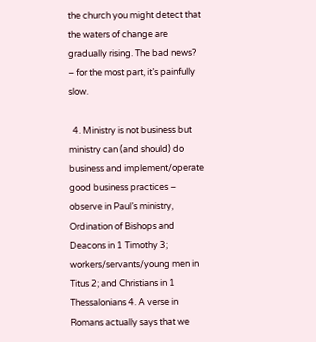the church you might detect that the waters of change are gradually rising. The bad news? – for the most part, it’s painfully slow.

  4. Ministry is not business but ministry can (and should) do business and implement/operate good business practices – observe in Paul’s ministry, Ordination of Bishops and Deacons in 1 Timothy 3; workers/servants/young men in Titus 2; and Christians in 1 Thessalonians 4. A verse in Romans actually says that we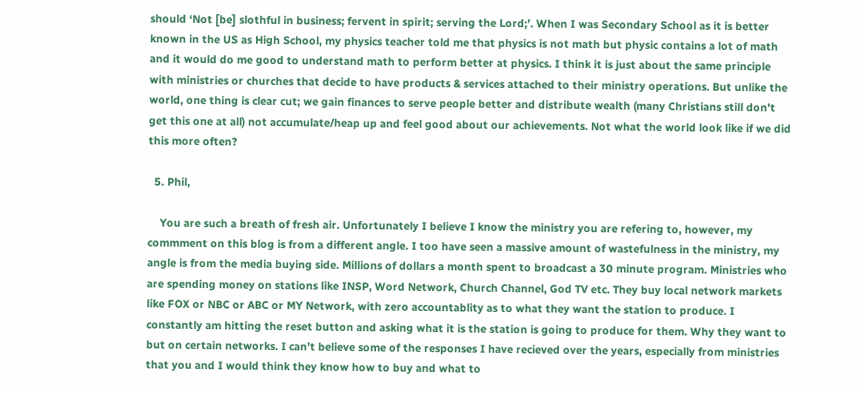should ‘Not [be] slothful in business; fervent in spirit; serving the Lord;’. When I was Secondary School as it is better known in the US as High School, my physics teacher told me that physics is not math but physic contains a lot of math and it would do me good to understand math to perform better at physics. I think it is just about the same principle with ministries or churches that decide to have products & services attached to their ministry operations. But unlike the world, one thing is clear cut; we gain finances to serve people better and distribute wealth (many Christians still don’t get this one at all) not accumulate/heap up and feel good about our achievements. Not what the world look like if we did this more often?

  5. Phil,

    You are such a breath of fresh air. Unfortunately I believe I know the ministry you are refering to, however, my commment on this blog is from a different angle. I too have seen a massive amount of wastefulness in the ministry, my angle is from the media buying side. Millions of dollars a month spent to broadcast a 30 minute program. Ministries who are spending money on stations like INSP, Word Network, Church Channel, God TV etc. They buy local network markets like FOX or NBC or ABC or MY Network, with zero accountablity as to what they want the station to produce. I constantly am hitting the reset button and asking what it is the station is going to produce for them. Why they want to but on certain networks. I can’t believe some of the responses I have recieved over the years, especially from ministries that you and I would think they know how to buy and what to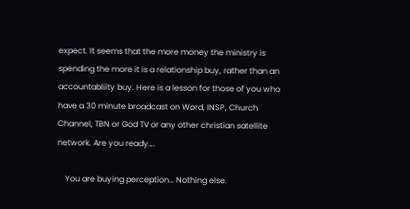expect. It seems that the more money the ministry is spending the more it is a relationship buy, rather than an accountabliity buy. Here is a lesson for those of you who have a 30 minute broadcast on Word, INSP, Church Channel, TBN or God TV or any other christian satellite network. Are you ready….

    You are buying perception… Nothing else.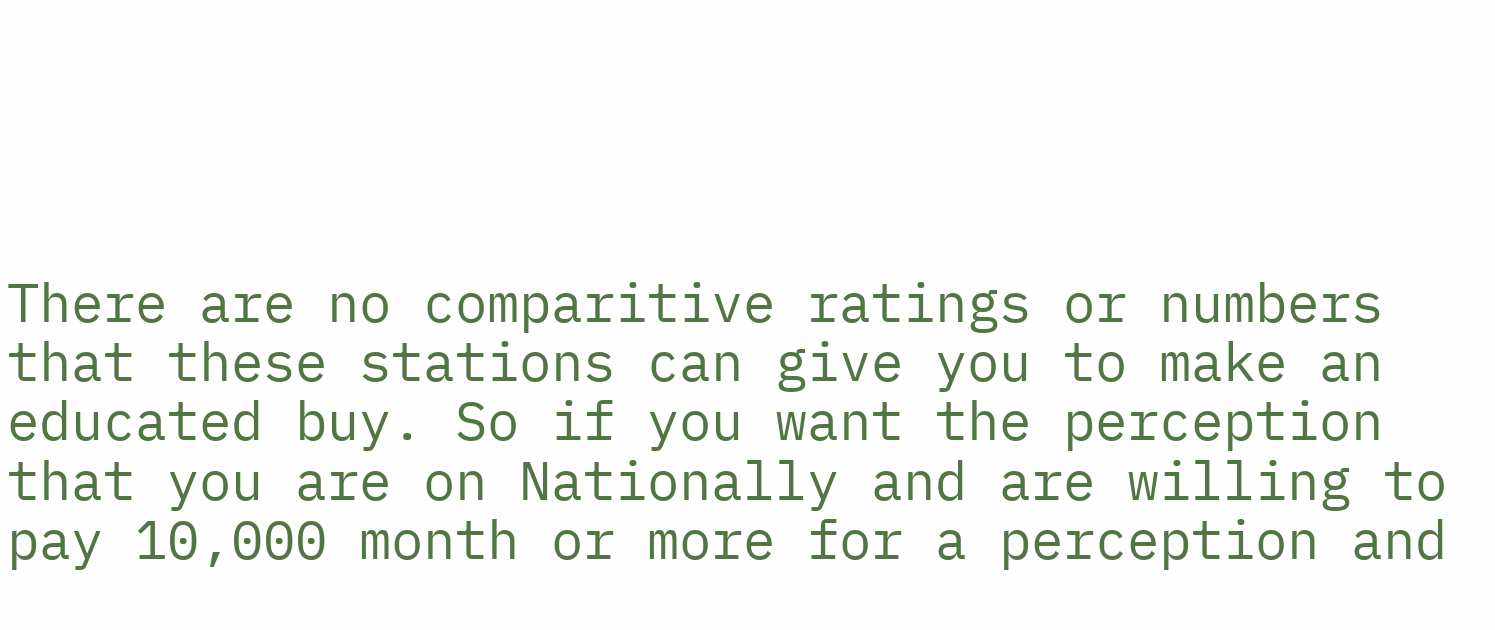There are no comparitive ratings or numbers that these stations can give you to make an educated buy. So if you want the perception that you are on Nationally and are willing to pay 10,000 month or more for a perception and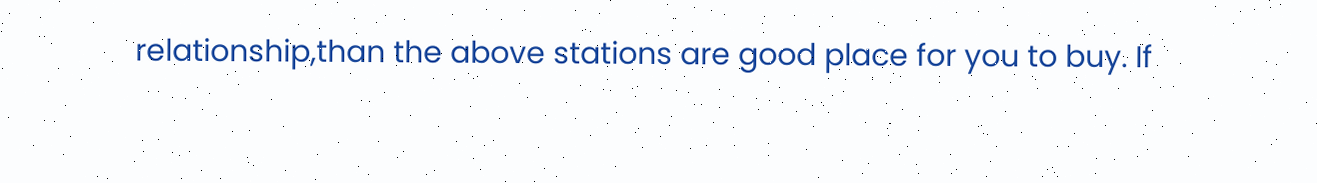relationship,than the above stations are good place for you to buy. If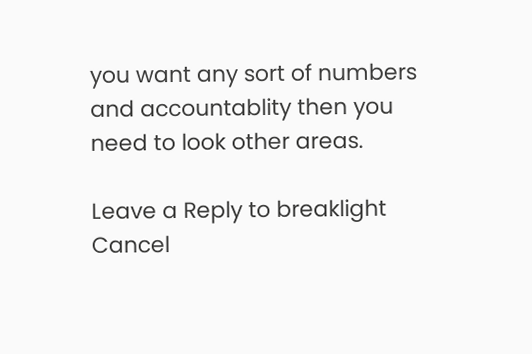you want any sort of numbers and accountablity then you need to look other areas.

Leave a Reply to breaklight Cancel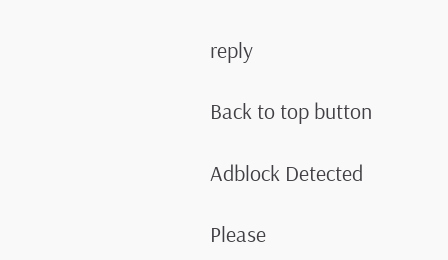reply

Back to top button

Adblock Detected

Please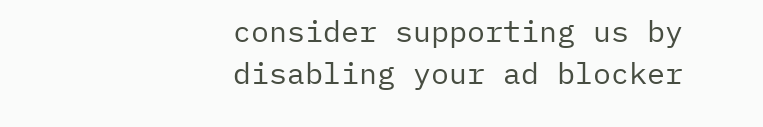consider supporting us by disabling your ad blocker